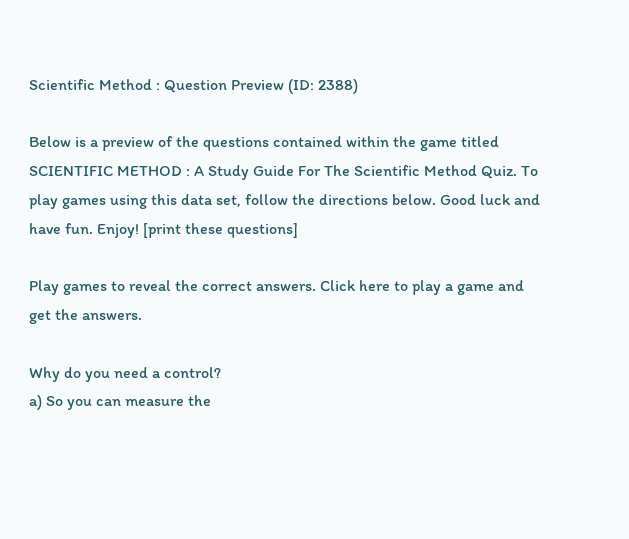Scientific Method : Question Preview (ID: 2388)

Below is a preview of the questions contained within the game titled SCIENTIFIC METHOD : A Study Guide For The Scientific Method Quiz. To play games using this data set, follow the directions below. Good luck and have fun. Enjoy! [print these questions]

Play games to reveal the correct answers. Click here to play a game and get the answers.

Why do you need a control?
a) So you can measure the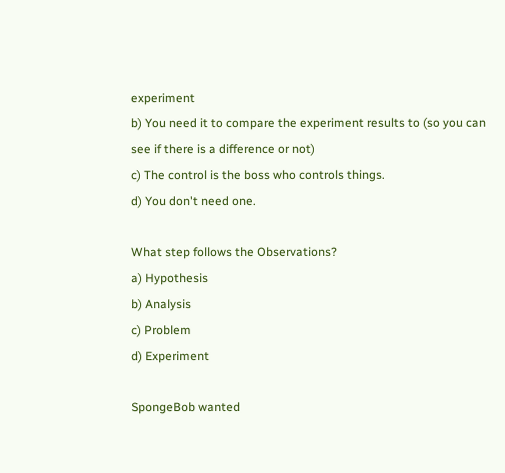experiment
b) You need it to compare the experiment results to (so you can see if there is a difference or not)
c) The control is the boss who controls things.
d) You don't need one.

What step follows the Observations?
a) Hypothesis
b) Analysis
c) Problem
d) Experiment

SpongeBob wanted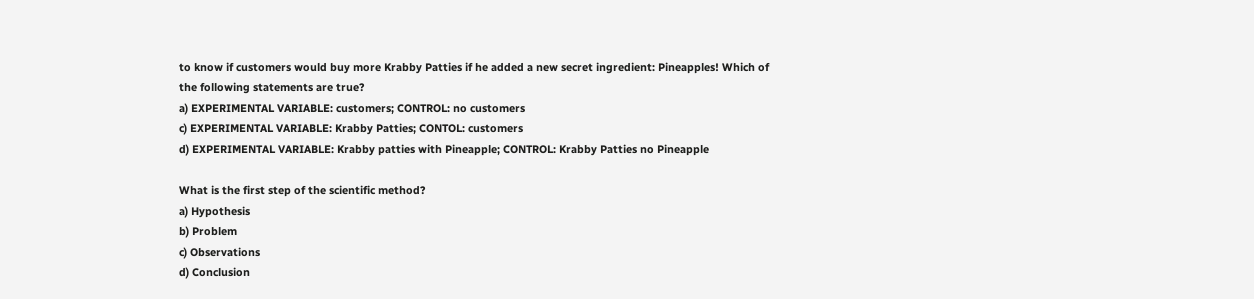to know if customers would buy more Krabby Patties if he added a new secret ingredient: Pineapples! Which of the following statements are true?
a) EXPERIMENTAL VARIABLE: customers; CONTROL: no customers
c) EXPERIMENTAL VARIABLE: Krabby Patties; CONTOL: customers
d) EXPERIMENTAL VARIABLE: Krabby patties with Pineapple; CONTROL: Krabby Patties no Pineapple

What is the first step of the scientific method?
a) Hypothesis
b) Problem
c) Observations
d) Conclusion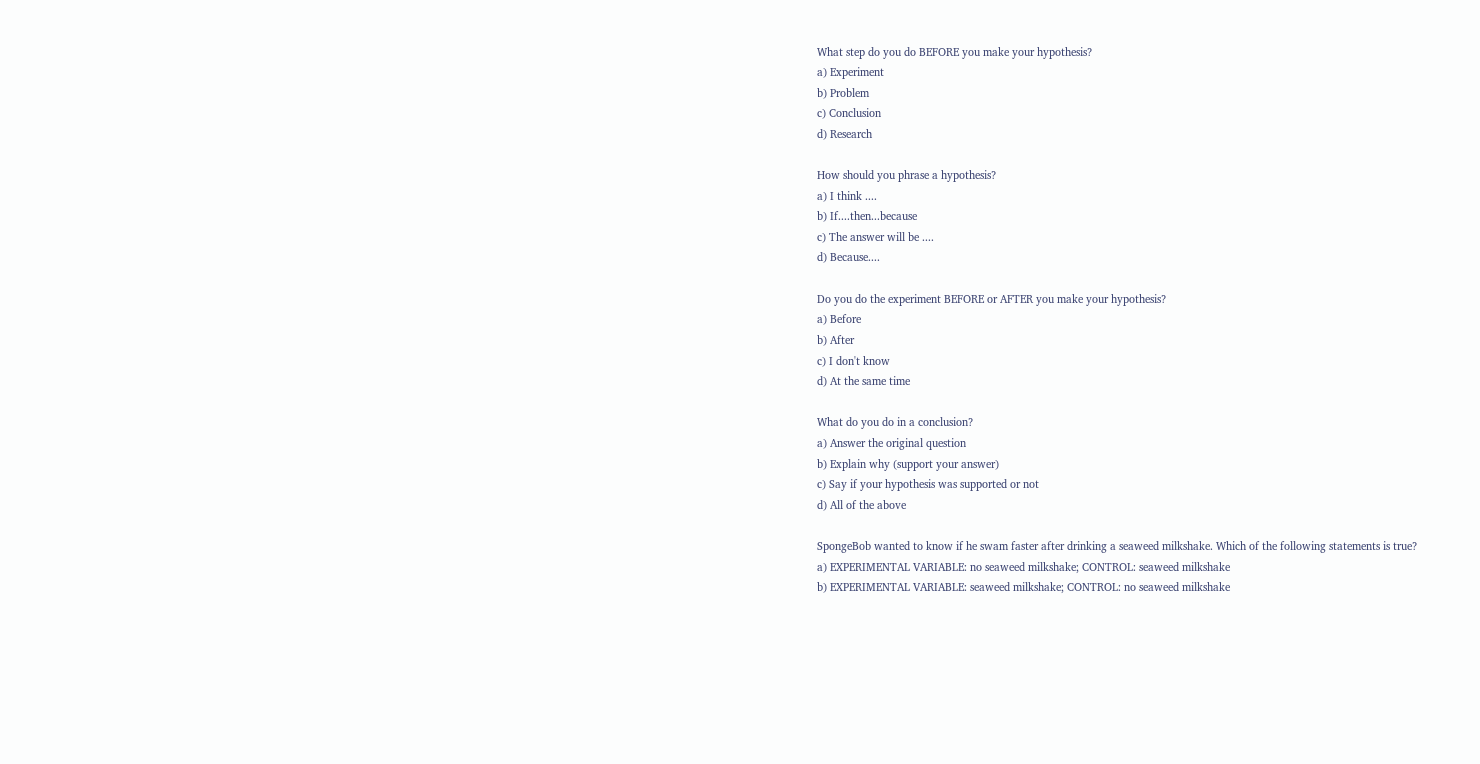What step do you do BEFORE you make your hypothesis?
a) Experiment
b) Problem
c) Conclusion
d) Research

How should you phrase a hypothesis?
a) I think ....
b) If....then...because
c) The answer will be ....
d) Because....

Do you do the experiment BEFORE or AFTER you make your hypothesis?
a) Before
b) After
c) I don't know
d) At the same time

What do you do in a conclusion?
a) Answer the original question
b) Explain why (support your answer)
c) Say if your hypothesis was supported or not
d) All of the above

SpongeBob wanted to know if he swam faster after drinking a seaweed milkshake. Which of the following statements is true?
a) EXPERIMENTAL VARIABLE: no seaweed milkshake; CONTROL: seaweed milkshake
b) EXPERIMENTAL VARIABLE: seaweed milkshake; CONTROL: no seaweed milkshake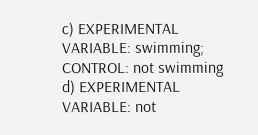c) EXPERIMENTAL VARIABLE: swimming; CONTROL: not swimming
d) EXPERIMENTAL VARIABLE: not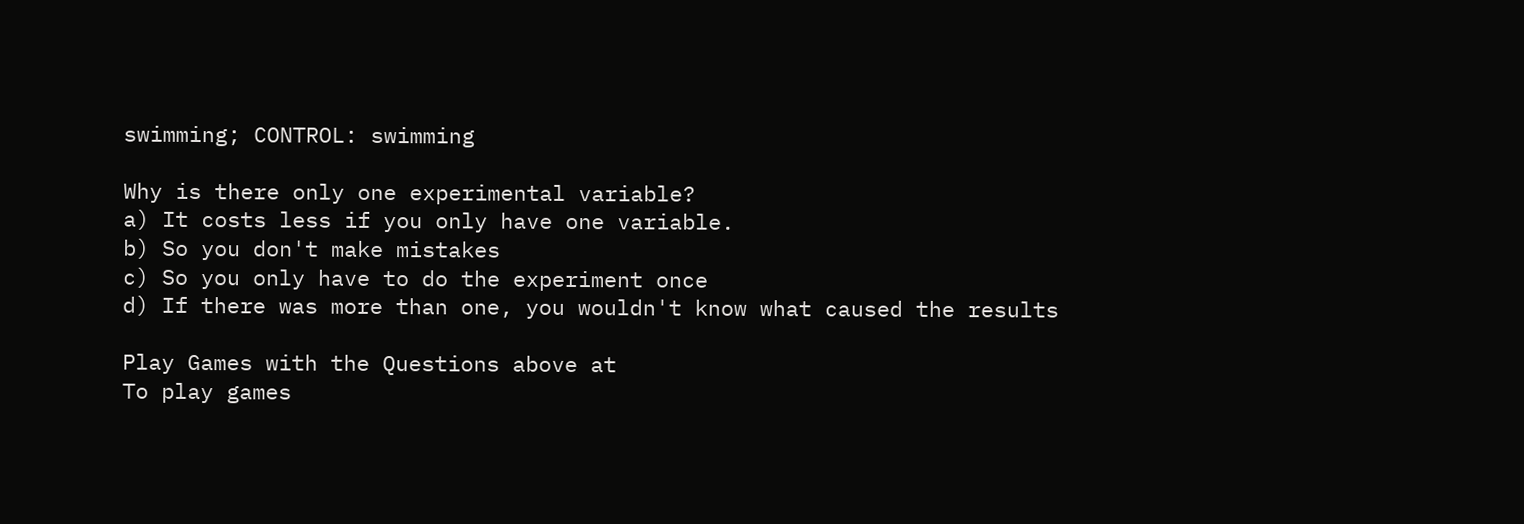swimming; CONTROL: swimming

Why is there only one experimental variable?
a) It costs less if you only have one variable.
b) So you don't make mistakes
c) So you only have to do the experiment once
d) If there was more than one, you wouldn't know what caused the results

Play Games with the Questions above at
To play games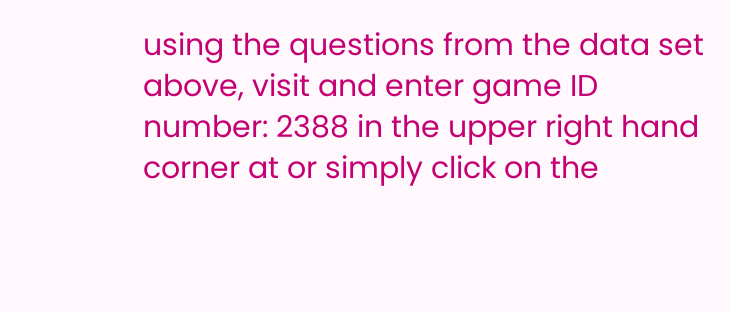using the questions from the data set above, visit and enter game ID number: 2388 in the upper right hand corner at or simply click on the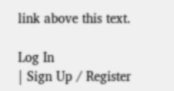link above this text.

Log In
| Sign Up / Register